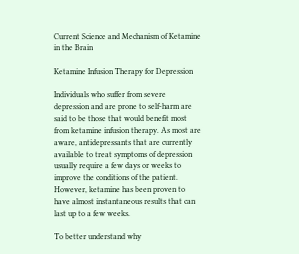Current Science and Mechanism of Ketamine in the Brain

Ketamine Infusion Therapy for Depression

Individuals who suffer from severe depression and are prone to self-harm are said to be those that would benefit most from ketamine infusion therapy. As most are aware, antidepressants that are currently available to treat symptoms of depression usually require a few days or weeks to improve the conditions of the patient. However, ketamine has been proven to have almost instantaneous results that can last up to a few weeks.

To better understand why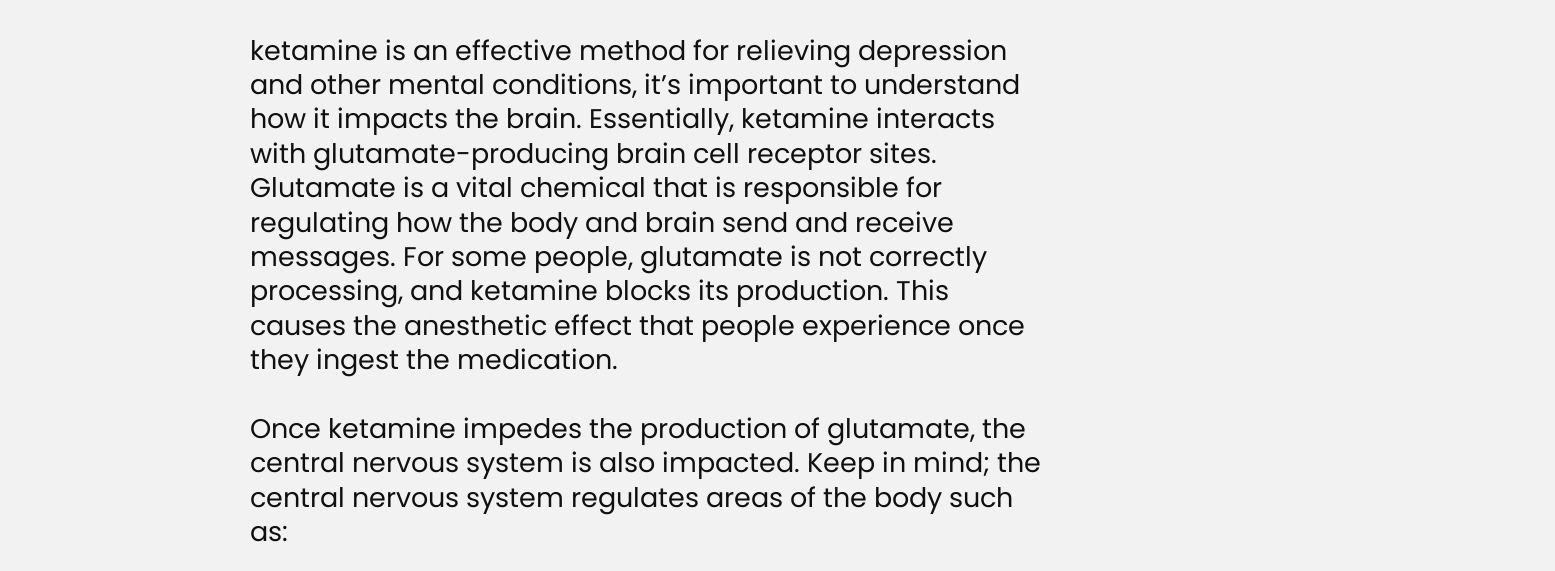ketamine is an effective method for relieving depression and other mental conditions, it’s important to understand how it impacts the brain. Essentially, ketamine interacts with glutamate-producing brain cell receptor sites. Glutamate is a vital chemical that is responsible for regulating how the body and brain send and receive messages. For some people, glutamate is not correctly processing, and ketamine blocks its production. This causes the anesthetic effect that people experience once they ingest the medication.

Once ketamine impedes the production of glutamate, the central nervous system is also impacted. Keep in mind; the central nervous system regulates areas of the body such as: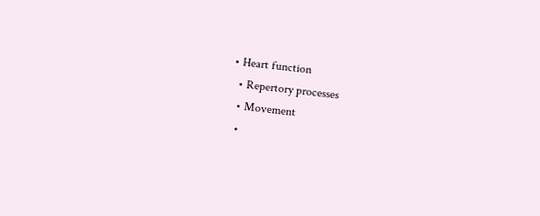• Heart function
  • Repertory processes
  • Movement
  •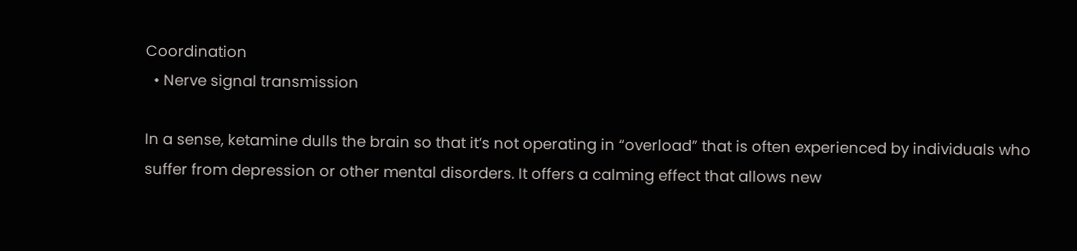Coordination
  • Nerve signal transmission

In a sense, ketamine dulls the brain so that it’s not operating in “overload” that is often experienced by individuals who suffer from depression or other mental disorders. It offers a calming effect that allows new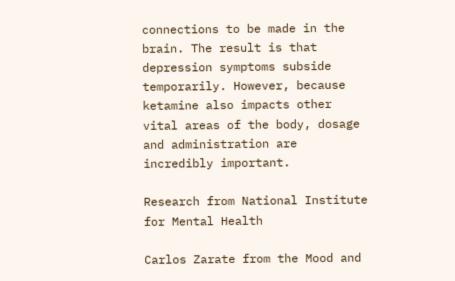connections to be made in the brain. The result is that depression symptoms subside temporarily. However, because ketamine also impacts other vital areas of the body, dosage and administration are incredibly important.

Research from National Institute for Mental Health

Carlos Zarate from the Mood and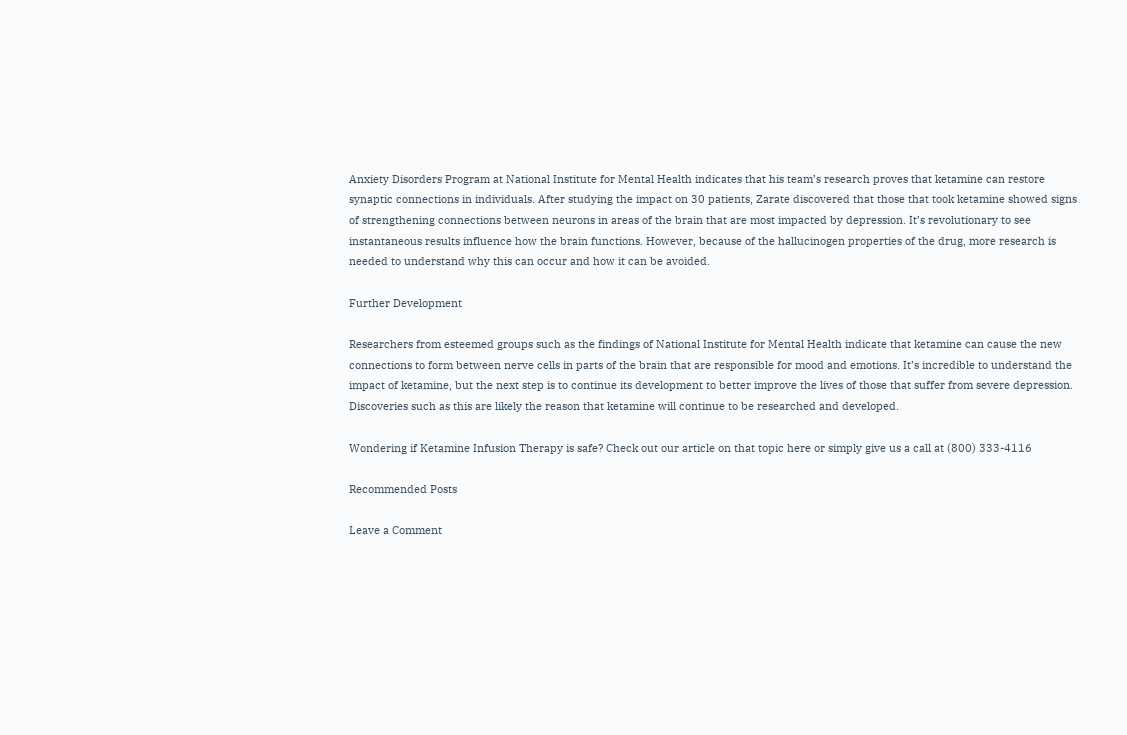Anxiety Disorders Program at National Institute for Mental Health indicates that his team’s research proves that ketamine can restore synaptic connections in individuals. After studying the impact on 30 patients, Zarate discovered that those that took ketamine showed signs of strengthening connections between neurons in areas of the brain that are most impacted by depression. It’s revolutionary to see instantaneous results influence how the brain functions. However, because of the hallucinogen properties of the drug, more research is needed to understand why this can occur and how it can be avoided.

Further Development

Researchers from esteemed groups such as the findings of National Institute for Mental Health indicate that ketamine can cause the new connections to form between nerve cells in parts of the brain that are responsible for mood and emotions. It’s incredible to understand the impact of ketamine, but the next step is to continue its development to better improve the lives of those that suffer from severe depression. Discoveries such as this are likely the reason that ketamine will continue to be researched and developed.

Wondering if Ketamine Infusion Therapy is safe? Check out our article on that topic here or simply give us a call at (800) 333-4116

Recommended Posts

Leave a Comment